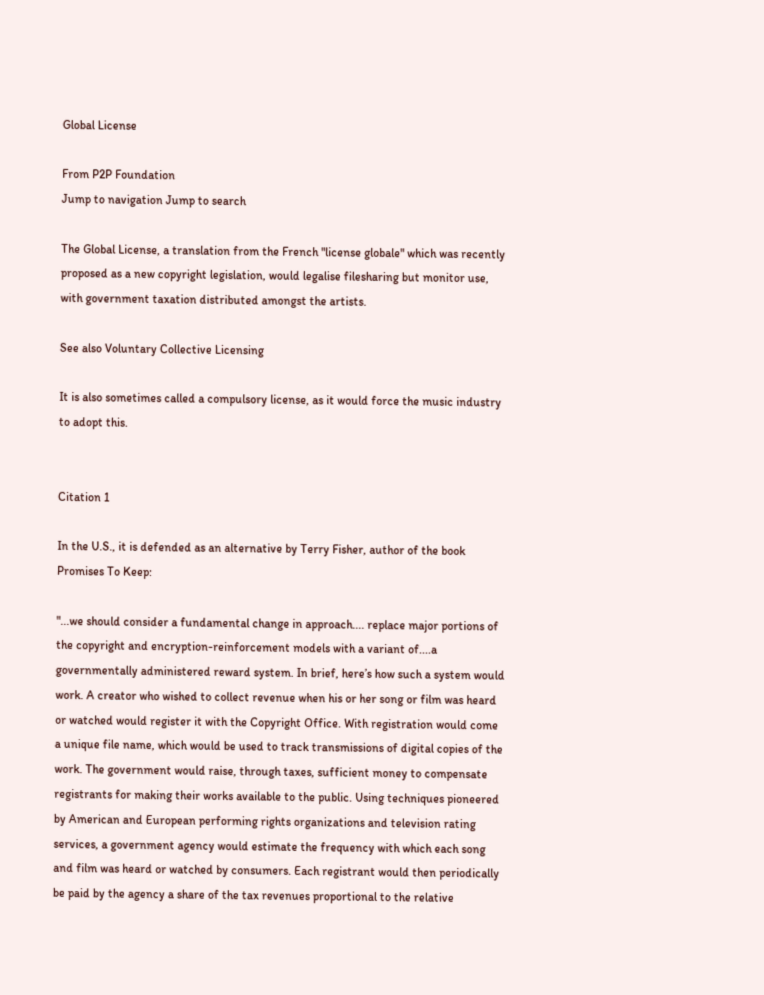Global License

From P2P Foundation
Jump to navigation Jump to search

The Global License, a translation from the French "license globale" which was recently proposed as a new copyright legislation, would legalise filesharing but monitor use, with government taxation distributed amongst the artists.

See also Voluntary Collective Licensing

It is also sometimes called a compulsory license, as it would force the music industry to adopt this.


Citation 1

In the U.S., it is defended as an alternative by Terry Fisher, author of the book Promises To Keep:

"...we should consider a fundamental change in approach.... replace major portions of the copyright and encryption-reinforcement models with a variant of....a governmentally administered reward system. In brief, here’s how such a system would work. A creator who wished to collect revenue when his or her song or film was heard or watched would register it with the Copyright Office. With registration would come a unique file name, which would be used to track transmissions of digital copies of the work. The government would raise, through taxes, sufficient money to compensate registrants for making their works available to the public. Using techniques pioneered by American and European performing rights organizations and television rating services, a government agency would estimate the frequency with which each song and film was heard or watched by consumers. Each registrant would then periodically be paid by the agency a share of the tax revenues proportional to the relative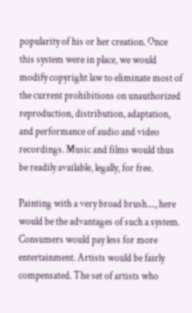popularity of his or her creation. Once this system were in place, we would modify copyright law to eliminate most of the current prohibitions on unauthorized reproduction, distribution, adaptation, and performance of audio and video recordings. Music and films would thus be readily available, legally, for free.

Painting with a very broad brush...., here would be the advantages of such a system. Consumers would pay less for more entertainment. Artists would be fairly compensated. The set of artists who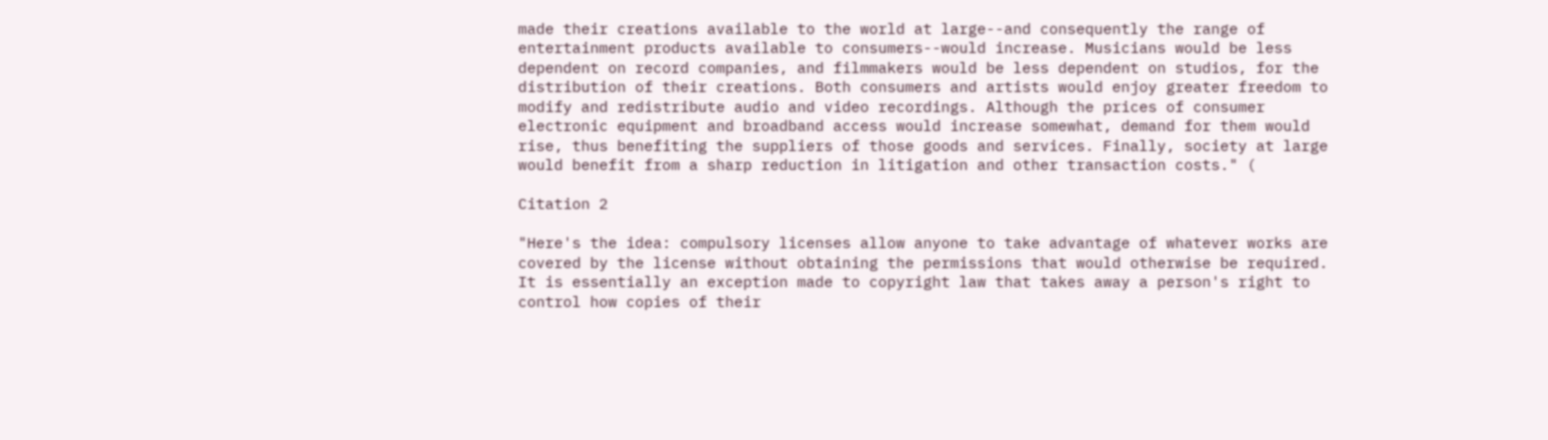made their creations available to the world at large--and consequently the range of entertainment products available to consumers--would increase. Musicians would be less dependent on record companies, and filmmakers would be less dependent on studios, for the distribution of their creations. Both consumers and artists would enjoy greater freedom to modify and redistribute audio and video recordings. Although the prices of consumer electronic equipment and broadband access would increase somewhat, demand for them would rise, thus benefiting the suppliers of those goods and services. Finally, society at large would benefit from a sharp reduction in litigation and other transaction costs." (

Citation 2

"Here's the idea: compulsory licenses allow anyone to take advantage of whatever works are covered by the license without obtaining the permissions that would otherwise be required. It is essentially an exception made to copyright law that takes away a person's right to control how copies of their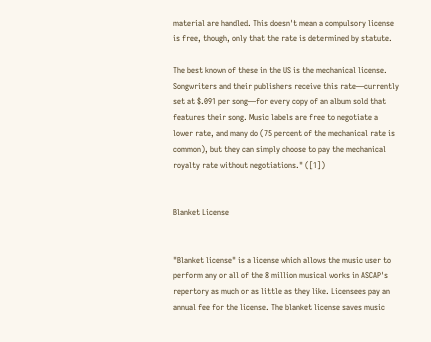material are handled. This doesn't mean a compulsory license is free, though, only that the rate is determined by statute.

The best known of these in the US is the mechanical license. Songwriters and their publishers receive this rate—currently set at $.091 per song—for every copy of an album sold that features their song. Music labels are free to negotiate a lower rate, and many do (75 percent of the mechanical rate is common), but they can simply choose to pay the mechanical royalty rate without negotiations." ([1])


Blanket License


"Blanket license" is a license which allows the music user to perform any or all of the 8 million musical works in ASCAP's repertory as much or as little as they like. Licensees pay an annual fee for the license. The blanket license saves music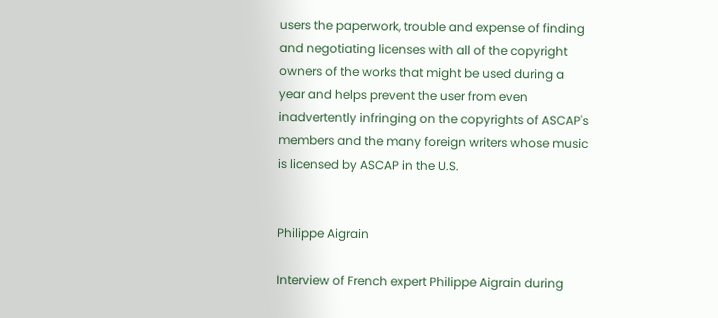users the paperwork, trouble and expense of finding and negotiating licenses with all of the copyright owners of the works that might be used during a year and helps prevent the user from even inadvertently infringing on the copyrights of ASCAP's members and the many foreign writers whose music is licensed by ASCAP in the U.S.


Philippe Aigrain

Interview of French expert Philippe Aigrain during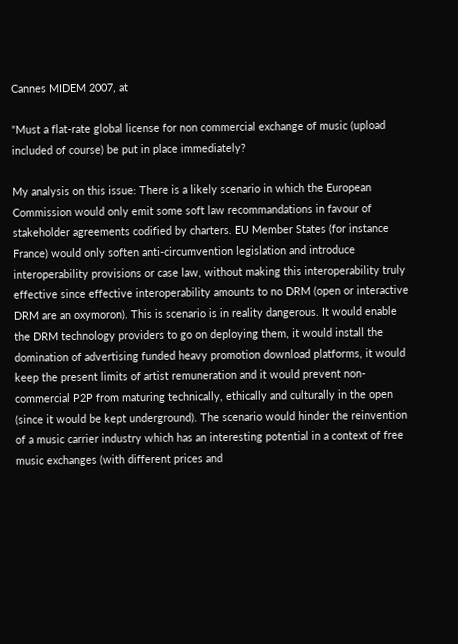Cannes MIDEM 2007, at

"Must a flat-rate global license for non commercial exchange of music (upload included of course) be put in place immediately?

My analysis on this issue: There is a likely scenario in which the European Commission would only emit some soft law recommandations in favour of stakeholder agreements codified by charters. EU Member States (for instance France) would only soften anti-circumvention legislation and introduce interoperability provisions or case law, without making this interoperability truly effective since effective interoperability amounts to no DRM (open or interactive DRM are an oxymoron). This is scenario is in reality dangerous. It would enable the DRM technology providers to go on deploying them, it would install the domination of advertising funded heavy promotion download platforms, it would keep the present limits of artist remuneration and it would prevent non-commercial P2P from maturing technically, ethically and culturally in the open (since it would be kept underground). The scenario would hinder the reinvention of a music carrier industry which has an interesting potential in a context of free music exchanges (with different prices and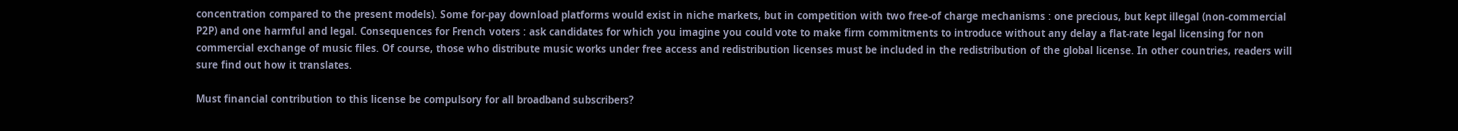concentration compared to the present models). Some for-pay download platforms would exist in niche markets, but in competition with two free-of charge mechanisms : one precious, but kept illegal (non-commercial P2P) and one harmful and legal. Consequences for French voters : ask candidates for which you imagine you could vote to make firm commitments to introduce without any delay a flat-rate legal licensing for non commercial exchange of music files. Of course, those who distribute music works under free access and redistribution licenses must be included in the redistribution of the global license. In other countries, readers will sure find out how it translates.

Must financial contribution to this license be compulsory for all broadband subscribers?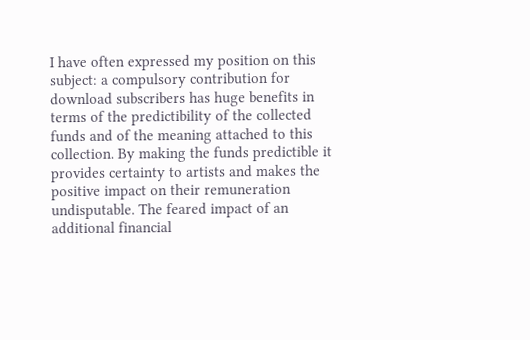I have often expressed my position on this subject: a compulsory contribution for download subscribers has huge benefits in terms of the predictibility of the collected funds and of the meaning attached to this collection. By making the funds predictible it provides certainty to artists and makes the positive impact on their remuneration undisputable. The feared impact of an additional financial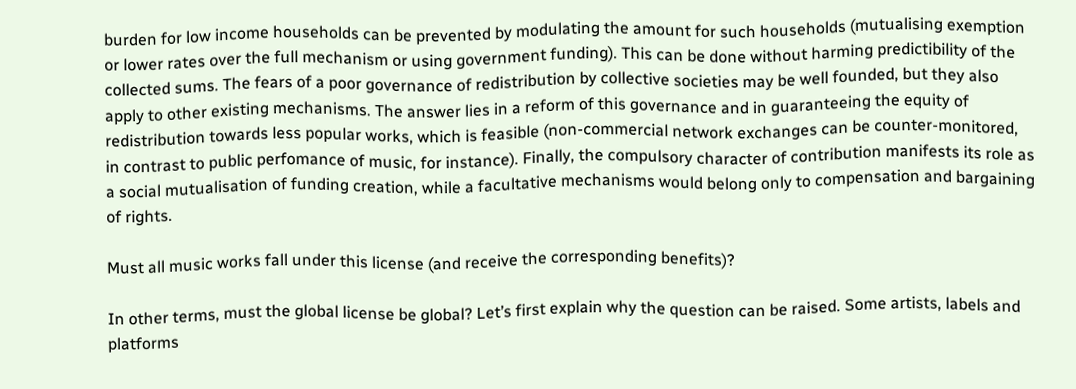burden for low income households can be prevented by modulating the amount for such households (mutualising exemption or lower rates over the full mechanism or using government funding). This can be done without harming predictibility of the collected sums. The fears of a poor governance of redistribution by collective societies may be well founded, but they also apply to other existing mechanisms. The answer lies in a reform of this governance and in guaranteeing the equity of redistribution towards less popular works, which is feasible (non-commercial network exchanges can be counter-monitored, in contrast to public perfomance of music, for instance). Finally, the compulsory character of contribution manifests its role as a social mutualisation of funding creation, while a facultative mechanisms would belong only to compensation and bargaining of rights.

Must all music works fall under this license (and receive the corresponding benefits)?

In other terms, must the global license be global? Let’s first explain why the question can be raised. Some artists, labels and platforms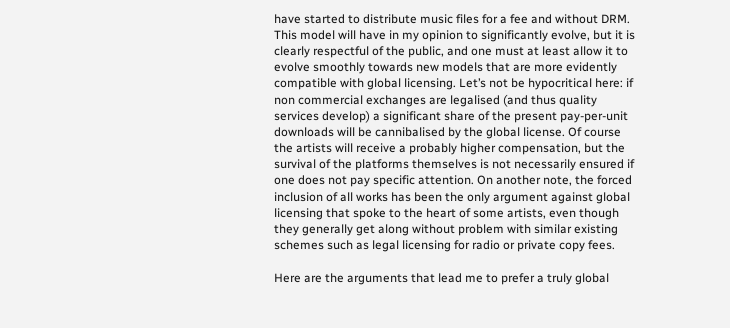have started to distribute music files for a fee and without DRM. This model will have in my opinion to significantly evolve, but it is clearly respectful of the public, and one must at least allow it to evolve smoothly towards new models that are more evidently compatible with global licensing. Let’s not be hypocritical here: if non commercial exchanges are legalised (and thus quality services develop) a significant share of the present pay-per-unit downloads will be cannibalised by the global license. Of course the artists will receive a probably higher compensation, but the survival of the platforms themselves is not necessarily ensured if one does not pay specific attention. On another note, the forced inclusion of all works has been the only argument against global licensing that spoke to the heart of some artists, even though they generally get along without problem with similar existing schemes such as legal licensing for radio or private copy fees.

Here are the arguments that lead me to prefer a truly global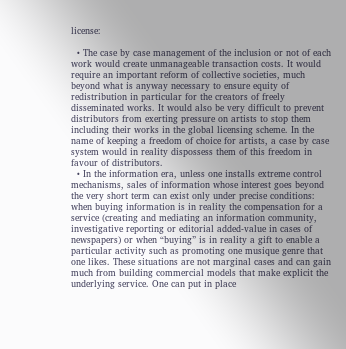license:

  • The case by case management of the inclusion or not of each work would create unmanageable transaction costs. It would require an important reform of collective societies, much beyond what is anyway necessary to ensure equity of redistribution in particular for the creators of freely disseminated works. It would also be very difficult to prevent distributors from exerting pressure on artists to stop them including their works in the global licensing scheme. In the name of keeping a freedom of choice for artists, a case by case system would in reality dispossess them of this freedom in favour of distributors.
  • In the information era, unless one installs extreme control mechanisms, sales of information whose interest goes beyond the very short term can exist only under precise conditions: when buying information is in reality the compensation for a service (creating and mediating an information community, investigative reporting or editorial added-value in cases of newspapers) or when “buying” is in reality a gift to enable a particular activity such as promoting one musique genre that one likes. These situations are not marginal cases and can gain much from building commercial models that make explicit the underlying service. One can put in place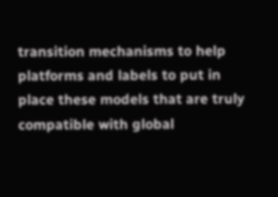transition mechanisms to help platforms and labels to put in place these models that are truly compatible with global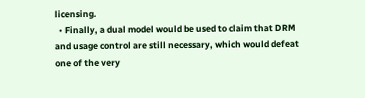licensing.
  • Finally, a dual model would be used to claim that DRM and usage control are still necessary, which would defeat one of the very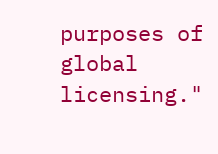purposes of global licensing."